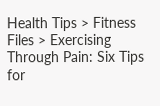Health Tips > Fitness Files > Exercising Through Pain: Six Tips for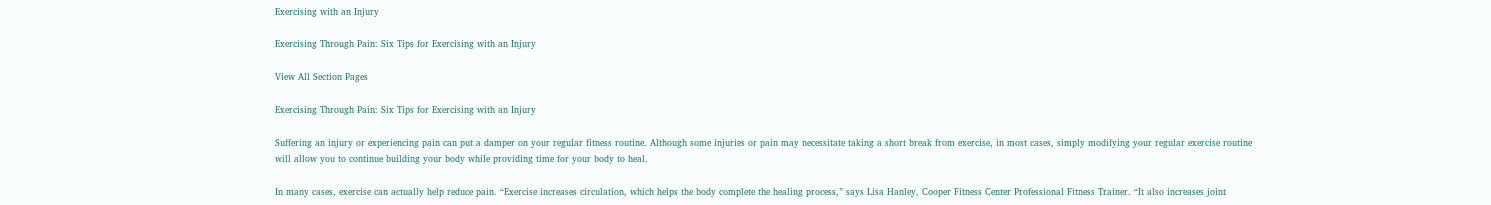Exercising with an Injury

Exercising Through Pain: Six Tips for Exercising with an Injury

View All Section Pages

Exercising Through Pain: Six Tips for Exercising with an Injury

Suffering an injury or experiencing pain can put a damper on your regular fitness routine. Although some injuries or pain may necessitate taking a short break from exercise, in most cases, simply modifying your regular exercise routine will allow you to continue building your body while providing time for your body to heal.

In many cases, exercise can actually help reduce pain. “Exercise increases circulation, which helps the body complete the healing process,” says Lisa Hanley, Cooper Fitness Center Professional Fitness Trainer. “It also increases joint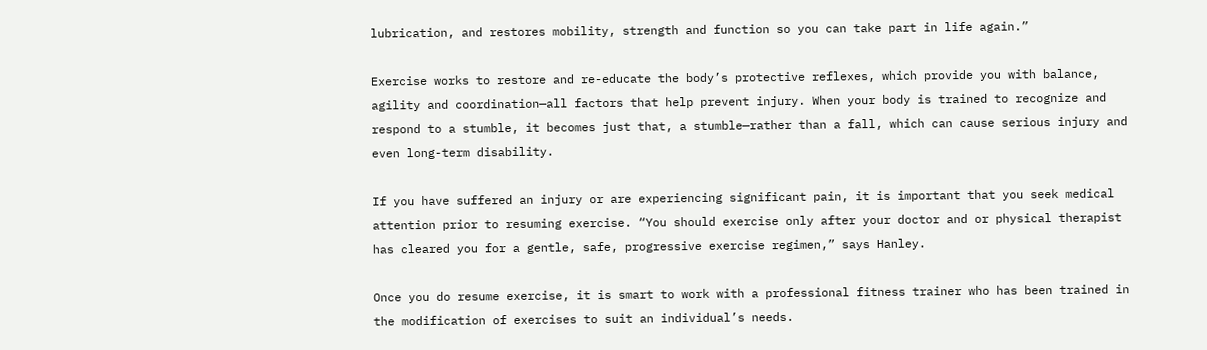lubrication, and restores mobility, strength and function so you can take part in life again.”

Exercise works to restore and re-educate the body’s protective reflexes, which provide you with balance, agility and coordination—all factors that help prevent injury. When your body is trained to recognize and respond to a stumble, it becomes just that, a stumble—rather than a fall, which can cause serious injury and even long-term disability.

If you have suffered an injury or are experiencing significant pain, it is important that you seek medical attention prior to resuming exercise. “You should exercise only after your doctor and or physical therapist has cleared you for a gentle, safe, progressive exercise regimen,” says Hanley.

Once you do resume exercise, it is smart to work with a professional fitness trainer who has been trained in the modification of exercises to suit an individual’s needs.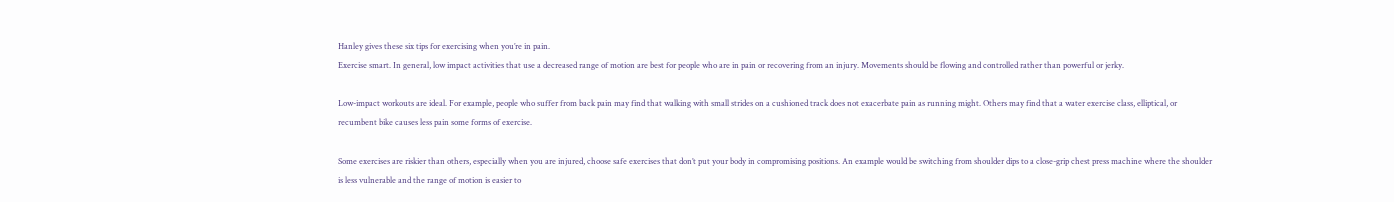Hanley gives these six tips for exercising when you’re in pain.
Exercise smart. In general, low impact activities that use a decreased range of motion are best for people who are in pain or recovering from an injury. Movements should be flowing and controlled rather than powerful or jerky.

Low-impact workouts are ideal. For example, people who suffer from back pain may find that walking with small strides on a cushioned track does not exacerbate pain as running might. Others may find that a water exercise class, elliptical, or recumbent bike causes less pain some forms of exercise.

Some exercises are riskier than others, especially when you are injured, choose safe exercises that don’t put your body in compromising positions. An example would be switching from shoulder dips to a close-grip chest press machine where the shoulder is less vulnerable and the range of motion is easier to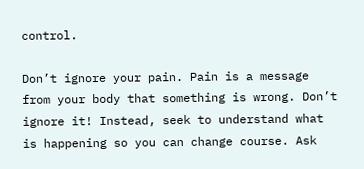control.

Don’t ignore your pain. Pain is a message from your body that something is wrong. Don’t ignore it! Instead, seek to understand what is happening so you can change course. Ask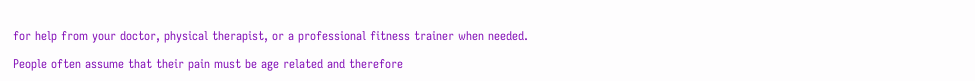for help from your doctor, physical therapist, or a professional fitness trainer when needed.

People often assume that their pain must be age related and therefore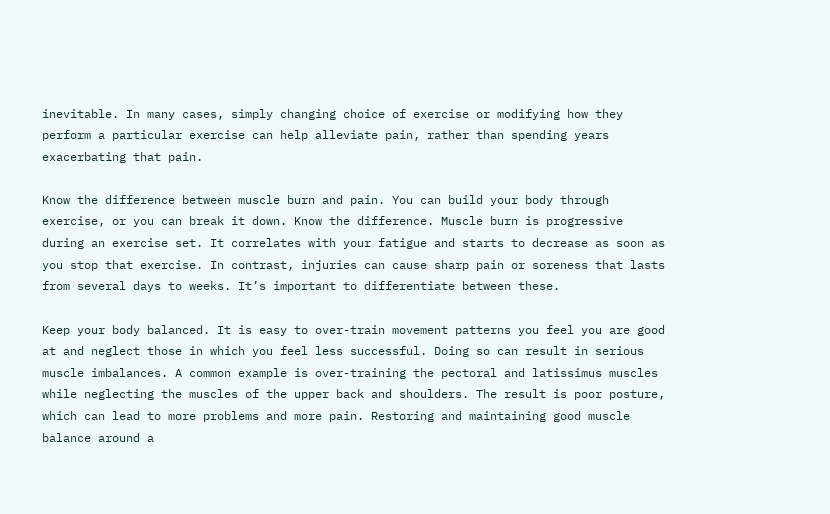inevitable. In many cases, simply changing choice of exercise or modifying how they perform a particular exercise can help alleviate pain, rather than spending years exacerbating that pain.

Know the difference between muscle burn and pain. You can build your body through exercise, or you can break it down. Know the difference. Muscle burn is progressive during an exercise set. It correlates with your fatigue and starts to decrease as soon as you stop that exercise. In contrast, injuries can cause sharp pain or soreness that lasts from several days to weeks. It’s important to differentiate between these.

Keep your body balanced. It is easy to over-train movement patterns you feel you are good at and neglect those in which you feel less successful. Doing so can result in serious muscle imbalances. A common example is over-training the pectoral and latissimus muscles while neglecting the muscles of the upper back and shoulders. The result is poor posture, which can lead to more problems and more pain. Restoring and maintaining good muscle balance around a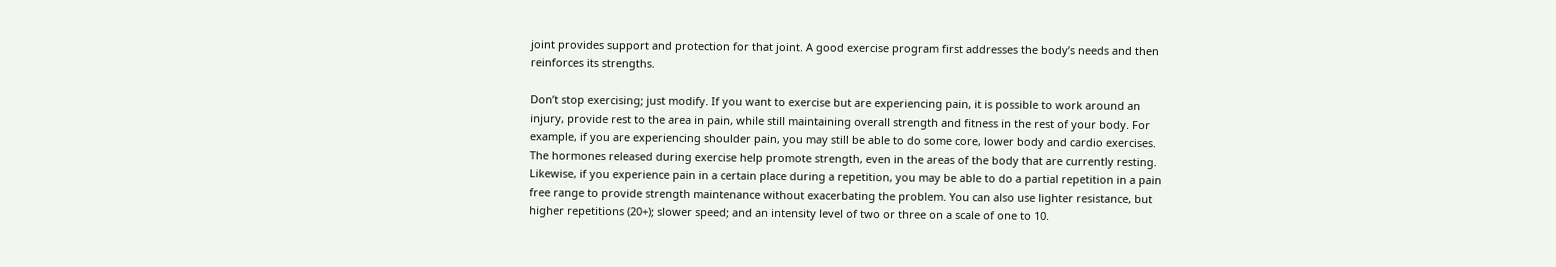joint provides support and protection for that joint. A good exercise program first addresses the body’s needs and then reinforces its strengths.

Don’t stop exercising; just modify. If you want to exercise but are experiencing pain, it is possible to work around an injury, provide rest to the area in pain, while still maintaining overall strength and fitness in the rest of your body. For example, if you are experiencing shoulder pain, you may still be able to do some core, lower body and cardio exercises. The hormones released during exercise help promote strength, even in the areas of the body that are currently resting.
Likewise, if you experience pain in a certain place during a repetition, you may be able to do a partial repetition in a pain free range to provide strength maintenance without exacerbating the problem. You can also use lighter resistance, but higher repetitions (20+); slower speed; and an intensity level of two or three on a scale of one to 10.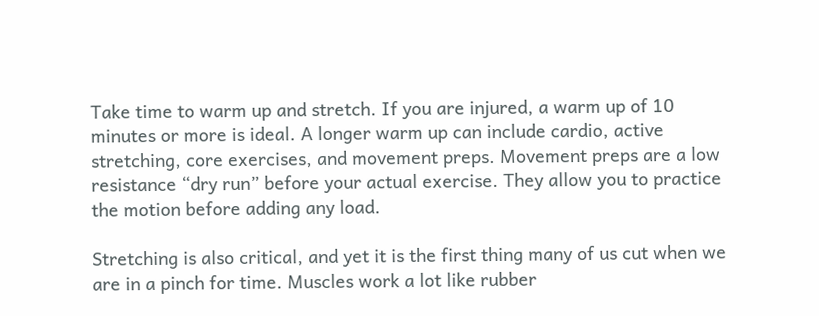Take time to warm up and stretch. If you are injured, a warm up of 10 minutes or more is ideal. A longer warm up can include cardio, active stretching, core exercises, and movement preps. Movement preps are a low resistance “dry run” before your actual exercise. They allow you to practice the motion before adding any load.

Stretching is also critical, and yet it is the first thing many of us cut when we are in a pinch for time. Muscles work a lot like rubber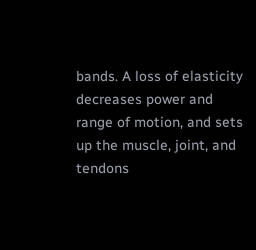bands. A loss of elasticity decreases power and range of motion, and sets up the muscle, joint, and tendons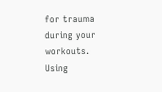for trauma during your workouts. Using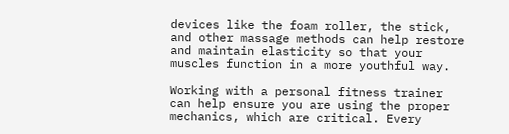devices like the foam roller, the stick, and other massage methods can help restore and maintain elasticity so that your muscles function in a more youthful way.

Working with a personal fitness trainer can help ensure you are using the proper mechanics, which are critical. Every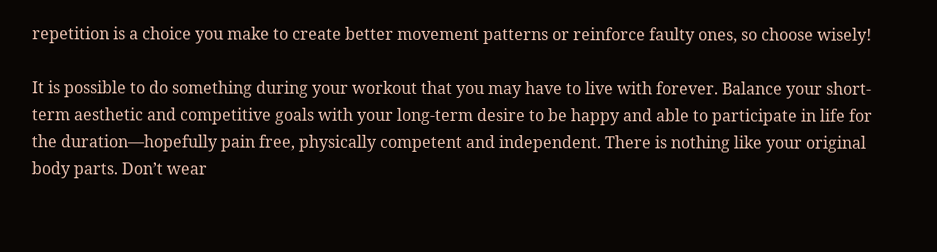repetition is a choice you make to create better movement patterns or reinforce faulty ones, so choose wisely!

It is possible to do something during your workout that you may have to live with forever. Balance your short-term aesthetic and competitive goals with your long-term desire to be happy and able to participate in life for the duration—hopefully pain free, physically competent and independent. There is nothing like your original body parts. Don’t wear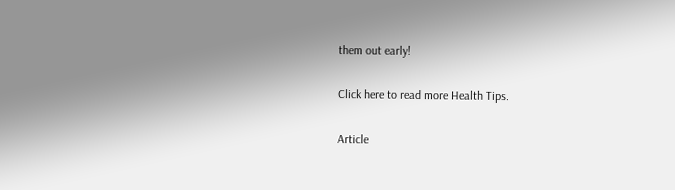them out early!

Click here to read more Health Tips.

Article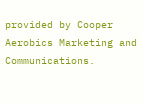provided by Cooper Aerobics Marketing and Communications.